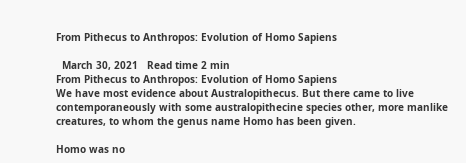From Pithecus to Anthropos: Evolution of Homo Sapiens

  March 30, 2021   Read time 2 min
From Pithecus to Anthropos: Evolution of Homo Sapiens
We have most evidence about Australopithecus. But there came to live contemporaneously with some australopithecine species other, more manlike creatures, to whom the genus name Homo has been given.

Homo was no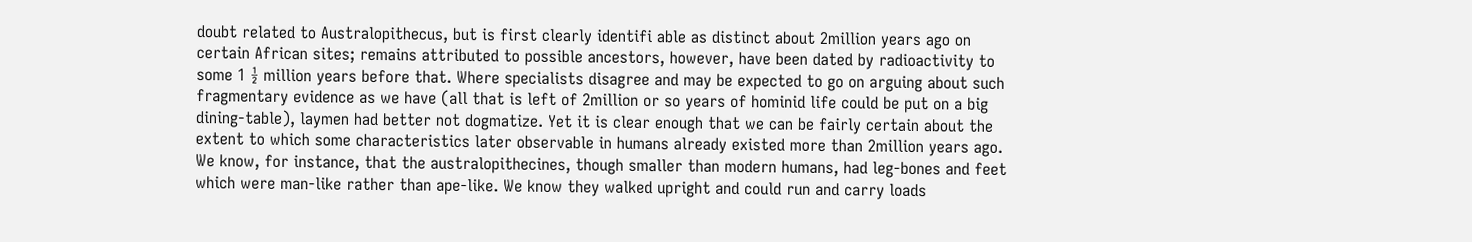doubt related to Australopithecus, but is first clearly identifi able as distinct about 2million years ago on certain African sites; remains attributed to possible ancestors, however, have been dated by radioactivity to some 1 ½ million years before that. Where specialists disagree and may be expected to go on arguing about such fragmentary evidence as we have (all that is left of 2million or so years of hominid life could be put on a big dining-table), laymen had better not dogmatize. Yet it is clear enough that we can be fairly certain about the extent to which some characteristics later observable in humans already existed more than 2million years ago. We know, for instance, that the australopithecines, though smaller than modern humans, had leg-bones and feet which were man-like rather than ape-like. We know they walked upright and could run and carry loads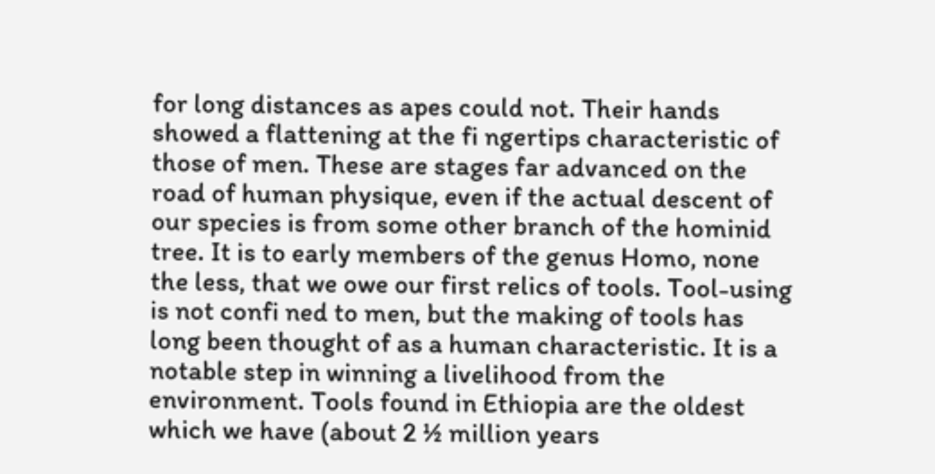for long distances as apes could not. Their hands showed a flattening at the fi ngertips characteristic of those of men. These are stages far advanced on the road of human physique, even if the actual descent of our species is from some other branch of the hominid tree. It is to early members of the genus Homo, none the less, that we owe our first relics of tools. Tool-using is not confi ned to men, but the making of tools has long been thought of as a human characteristic. It is a notable step in winning a livelihood from the environment. Tools found in Ethiopia are the oldest which we have (about 2 ½ million years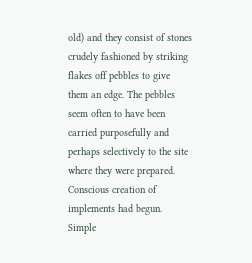old) and they consist of stones crudely fashioned by striking flakes off pebbles to give them an edge. The pebbles seem often to have been carried purposefully and perhaps selectively to the site where they were prepared. Conscious creation of implements had begun. Simple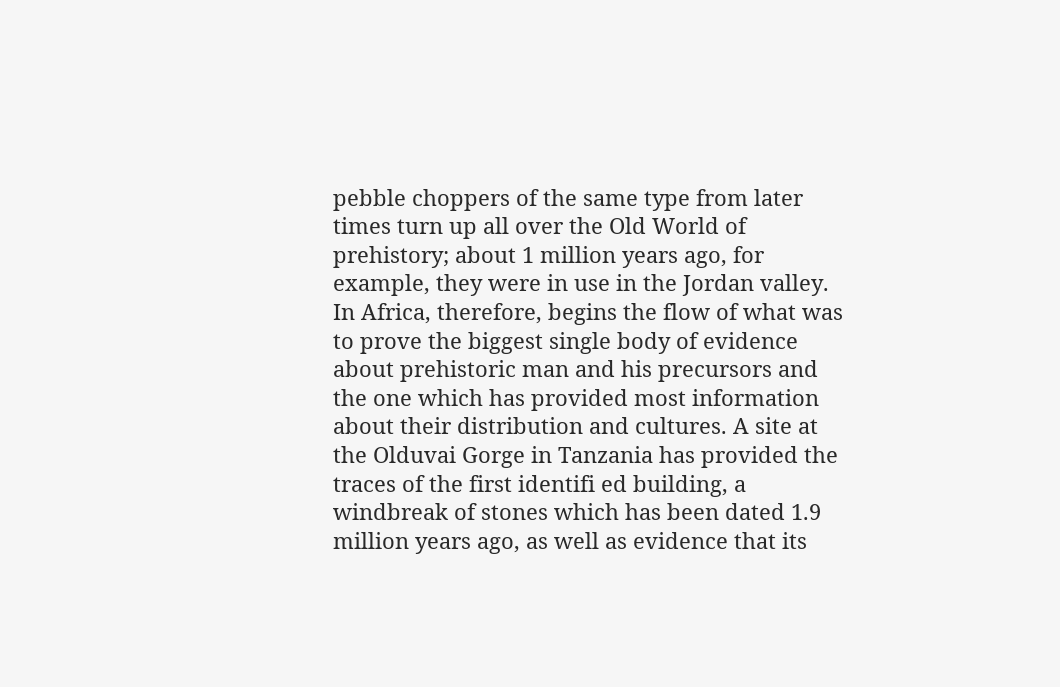pebble choppers of the same type from later times turn up all over the Old World of prehistory; about 1 million years ago, for example, they were in use in the Jordan valley. In Africa, therefore, begins the flow of what was to prove the biggest single body of evidence about prehistoric man and his precursors and the one which has provided most information about their distribution and cultures. A site at the Olduvai Gorge in Tanzania has provided the traces of the first identifi ed building, a windbreak of stones which has been dated 1.9 million years ago, as well as evidence that its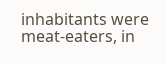inhabitants were meat-eaters, in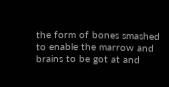the form of bones smashed to enable the marrow and brains to be got at and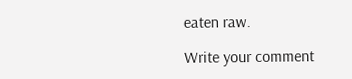eaten raw.

Write your comment